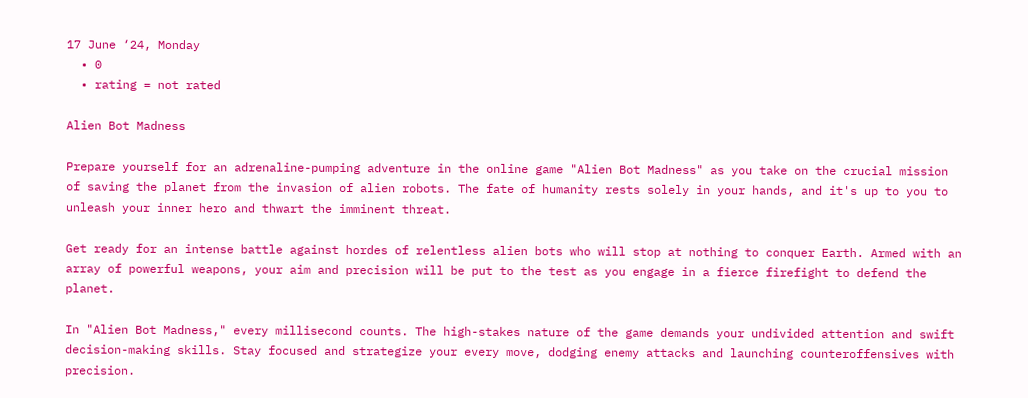17 June ‘24, Monday
  • 0
  • rating = not rated

Alien Bot Madness

Prepare yourself for an adrenaline-pumping adventure in the online game "Alien Bot Madness" as you take on the crucial mission of saving the planet from the invasion of alien robots. The fate of humanity rests solely in your hands, and it's up to you to unleash your inner hero and thwart the imminent threat.

Get ready for an intense battle against hordes of relentless alien bots who will stop at nothing to conquer Earth. Armed with an array of powerful weapons, your aim and precision will be put to the test as you engage in a fierce firefight to defend the planet.

In "Alien Bot Madness," every millisecond counts. The high-stakes nature of the game demands your undivided attention and swift decision-making skills. Stay focused and strategize your every move, dodging enemy attacks and launching counteroffensives with precision.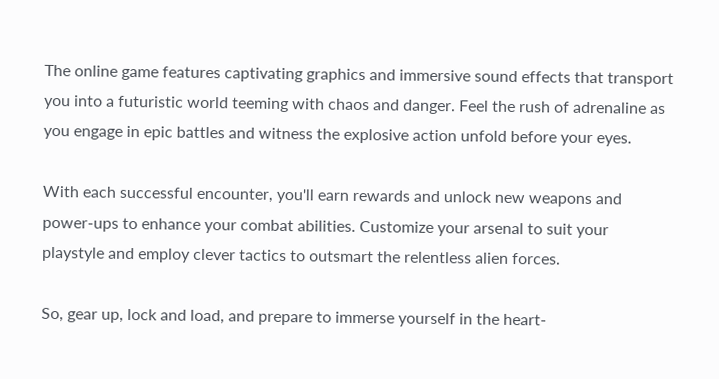The online game features captivating graphics and immersive sound effects that transport you into a futuristic world teeming with chaos and danger. Feel the rush of adrenaline as you engage in epic battles and witness the explosive action unfold before your eyes.

With each successful encounter, you'll earn rewards and unlock new weapons and power-ups to enhance your combat abilities. Customize your arsenal to suit your playstyle and employ clever tactics to outsmart the relentless alien forces.

So, gear up, lock and load, and prepare to immerse yourself in the heart-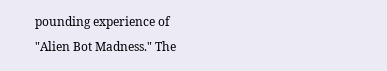pounding experience of "Alien Bot Madness." The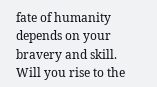fate of humanity depends on your bravery and skill. Will you rise to the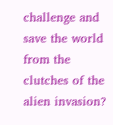challenge and save the world from the clutches of the alien invasion?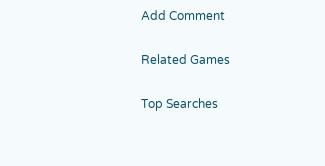Add Comment

Related Games

Top Searches